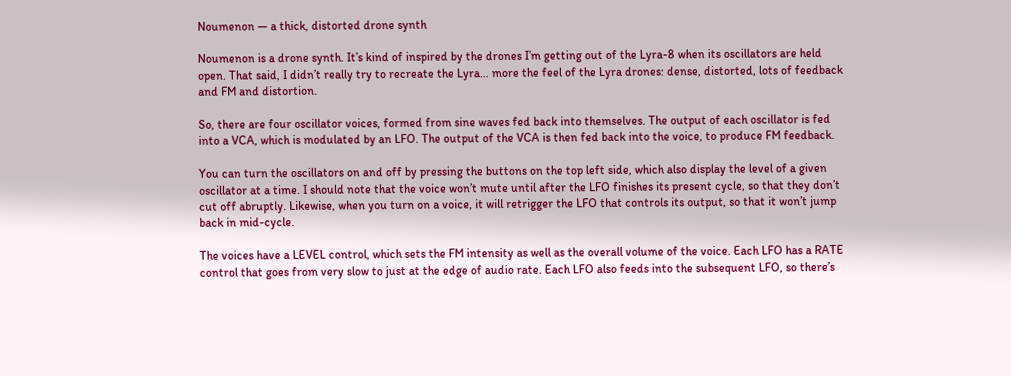Noumenon — a thick, distorted drone synth

Noumenon is a drone synth. It’s kind of inspired by the drones I’m getting out of the Lyra-8 when its oscillators are held open. That said, I didn’t really try to recreate the Lyra… more the feel of the Lyra drones: dense, distorted, lots of feedback and FM and distortion.

So, there are four oscillator voices, formed from sine waves fed back into themselves. The output of each oscillator is fed into a VCA, which is modulated by an LFO. The output of the VCA is then fed back into the voice, to produce FM feedback.

You can turn the oscillators on and off by pressing the buttons on the top left side, which also display the level of a given oscillator at a time. I should note that the voice won’t mute until after the LFO finishes its present cycle, so that they don’t cut off abruptly. Likewise, when you turn on a voice, it will retrigger the LFO that controls its output, so that it won’t jump back in mid-cycle.

The voices have a LEVEL control, which sets the FM intensity as well as the overall volume of the voice. Each LFO has a RATE control that goes from very slow to just at the edge of audio rate. Each LFO also feeds into the subsequent LFO, so there’s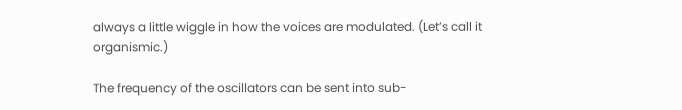always a little wiggle in how the voices are modulated. (Let’s call it organismic.)

The frequency of the oscillators can be sent into sub-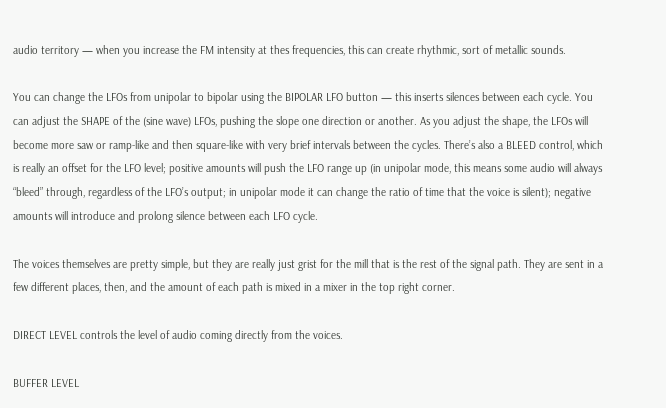audio territory — when you increase the FM intensity at thes frequencies, this can create rhythmic, sort of metallic sounds.

You can change the LFOs from unipolar to bipolar using the BIPOLAR LFO button — this inserts silences between each cycle. You can adjust the SHAPE of the (sine wave) LFOs, pushing the slope one direction or another. As you adjust the shape, the LFOs will become more saw or ramp-like and then square-like with very brief intervals between the cycles. There’s also a BLEED control, which is really an offset for the LFO level; positive amounts will push the LFO range up (in unipolar mode, this means some audio will always “bleed” through, regardless of the LFO’s output; in unipolar mode it can change the ratio of time that the voice is silent); negative amounts will introduce and prolong silence between each LFO cycle.

The voices themselves are pretty simple, but they are really just grist for the mill that is the rest of the signal path. They are sent in a few different places, then, and the amount of each path is mixed in a mixer in the top right corner.

DIRECT LEVEL controls the level of audio coming directly from the voices.

BUFFER LEVEL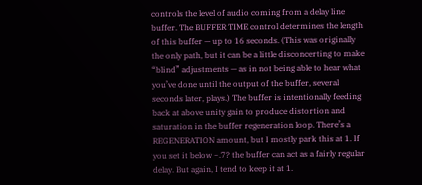controls the level of audio coming from a delay line buffer. The BUFFER TIME control determines the length of this buffer — up to 16 seconds. (This was originally the only path, but it can be a little disconcerting to make “blind” adjustments — as in not being able to hear what you’ve done until the output of the buffer, several seconds later, plays.) The buffer is intentionally feeding back at above unity gain to produce distortion and saturation in the buffer regeneration loop. There’s a REGENERATION amount, but I mostly park this at 1. If you set it below ~.7? the buffer can act as a fairly regular delay. But again, I tend to keep it at 1.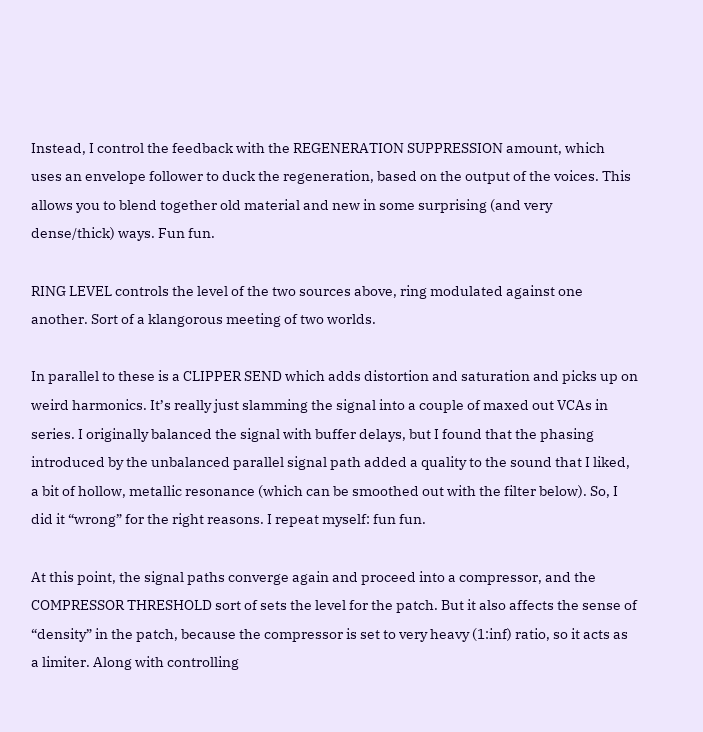Instead, I control the feedback with the REGENERATION SUPPRESSION amount, which uses an envelope follower to duck the regeneration, based on the output of the voices. This allows you to blend together old material and new in some surprising (and very dense/thick) ways. Fun fun.

RING LEVEL controls the level of the two sources above, ring modulated against one another. Sort of a klangorous meeting of two worlds.

In parallel to these is a CLIPPER SEND which adds distortion and saturation and picks up on weird harmonics. It’s really just slamming the signal into a couple of maxed out VCAs in series. I originally balanced the signal with buffer delays, but I found that the phasing introduced by the unbalanced parallel signal path added a quality to the sound that I liked, a bit of hollow, metallic resonance (which can be smoothed out with the filter below). So, I did it “wrong” for the right reasons. I repeat myself: fun fun.

At this point, the signal paths converge again and proceed into a compressor, and the COMPRESSOR THRESHOLD sort of sets the level for the patch. But it also affects the sense of “density” in the patch, because the compressor is set to very heavy (1:inf) ratio, so it acts as a limiter. Along with controlling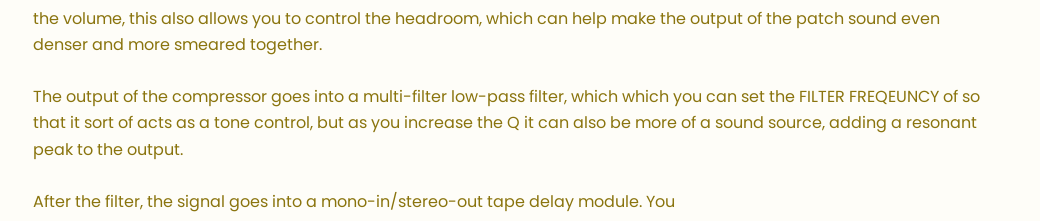the volume, this also allows you to control the headroom, which can help make the output of the patch sound even denser and more smeared together.

The output of the compressor goes into a multi-filter low-pass filter, which which you can set the FILTER FREQEUNCY of so that it sort of acts as a tone control, but as you increase the Q it can also be more of a sound source, adding a resonant peak to the output.

After the filter, the signal goes into a mono-in/stereo-out tape delay module. You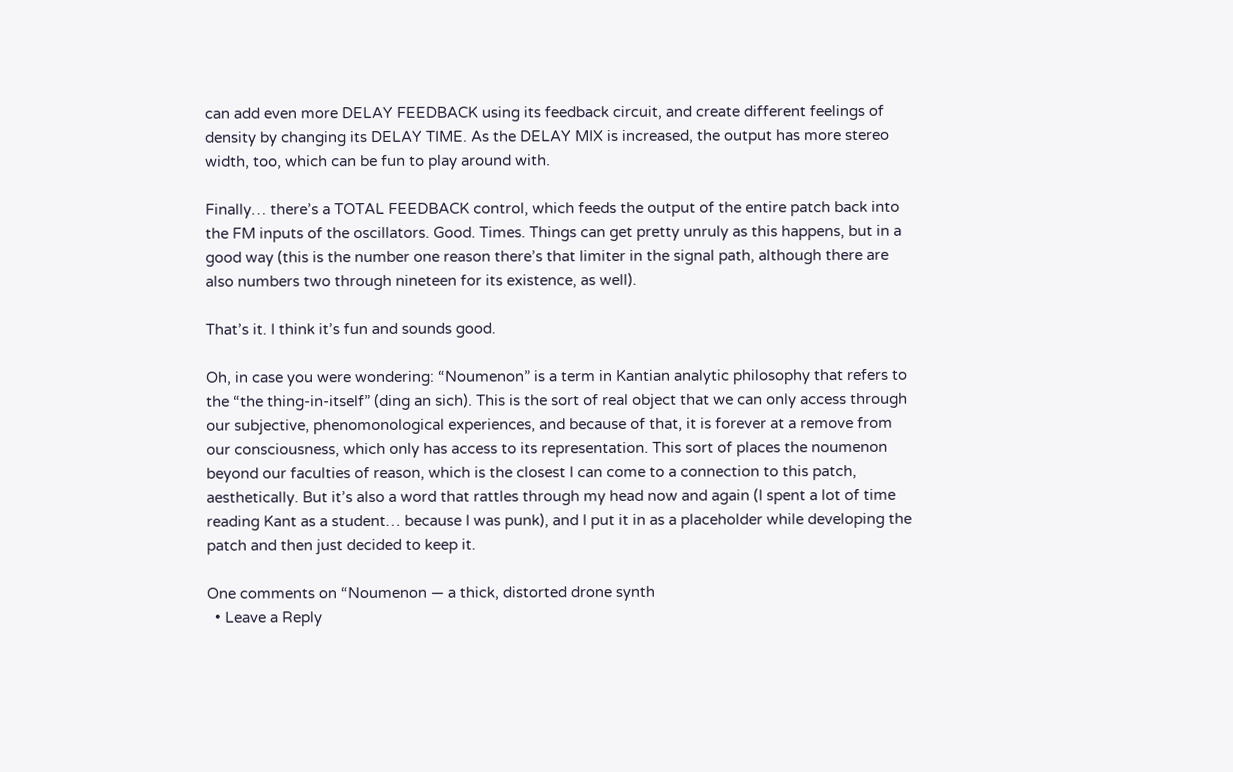can add even more DELAY FEEDBACK using its feedback circuit, and create different feelings of density by changing its DELAY TIME. As the DELAY MIX is increased, the output has more stereo width, too, which can be fun to play around with.

Finally… there’s a TOTAL FEEDBACK control, which feeds the output of the entire patch back into the FM inputs of the oscillators. Good. Times. Things can get pretty unruly as this happens, but in a good way (this is the number one reason there’s that limiter in the signal path, although there are also numbers two through nineteen for its existence, as well).

That’s it. I think it’s fun and sounds good.

Oh, in case you were wondering: “Noumenon” is a term in Kantian analytic philosophy that refers to the “the thing-in-itself” (ding an sich). This is the sort of real object that we can only access through our subjective, phenomonological experiences, and because of that, it is forever at a remove from our consciousness, which only has access to its representation. This sort of places the noumenon beyond our faculties of reason, which is the closest I can come to a connection to this patch, aesthetically. But it’s also a word that rattles through my head now and again (I spent a lot of time reading Kant as a student… because I was punk), and I put it in as a placeholder while developing the patch and then just decided to keep it.

One comments on “Noumenon — a thick, distorted drone synth
  • Leave a Reply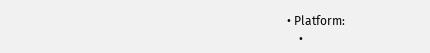• Platform:
    •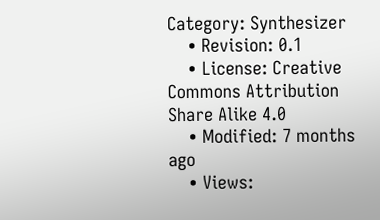Category: Synthesizer
    • Revision: 0.1
    • License: Creative Commons Attribution Share Alike 4.0
    • Modified: 7 months ago
    • Views: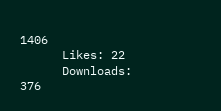1406
      Likes: 22
      Downloads: 376